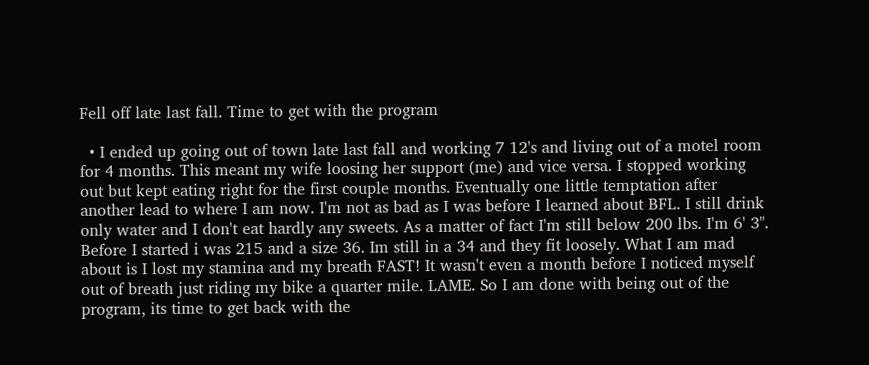Fell off late last fall. Time to get with the program

  • I ended up going out of town late last fall and working 7 12's and living out of a motel room for 4 months. This meant my wife loosing her support (me) and vice versa. I stopped working out but kept eating right for the first couple months. Eventually one little temptation after another lead to where I am now. I'm not as bad as I was before I learned about BFL. I still drink only water and I don't eat hardly any sweets. As a matter of fact I'm still below 200 lbs. I'm 6' 3". Before I started i was 215 and a size 36. Im still in a 34 and they fit loosely. What I am mad about is I lost my stamina and my breath FAST! It wasn't even a month before I noticed myself out of breath just riding my bike a quarter mile. LAME. So I am done with being out of the program, its time to get back with the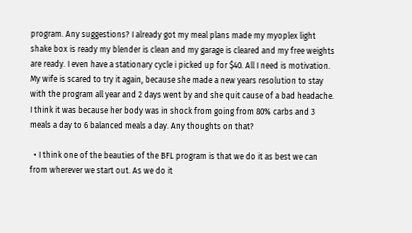program. Any suggestions? I already got my meal plans made my myoplex light shake box is ready my blender is clean and my garage is cleared and my free weights are ready. I even have a stationary cycle i picked up for $40. All I need is motivation. My wife is scared to try it again, because she made a new years resolution to stay with the program all year and 2 days went by and she quit cause of a bad headache. I think it was because her body was in shock from going from 80% carbs and 3 meals a day to 6 balanced meals a day. Any thoughts on that?

  • I think one of the beauties of the BFL program is that we do it as best we can from wherever we start out. As we do it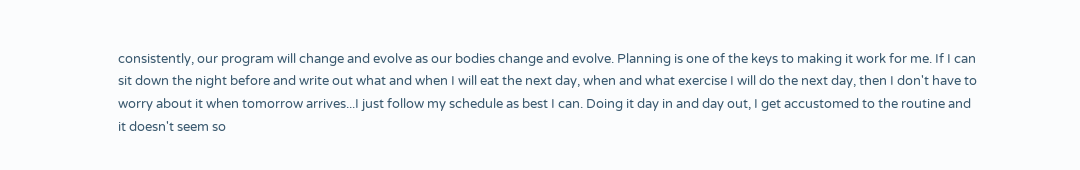consistently, our program will change and evolve as our bodies change and evolve. Planning is one of the keys to making it work for me. If I can sit down the night before and write out what and when I will eat the next day, when and what exercise I will do the next day, then I don't have to worry about it when tomorrow arrives...I just follow my schedule as best I can. Doing it day in and day out, I get accustomed to the routine and it doesn't seem so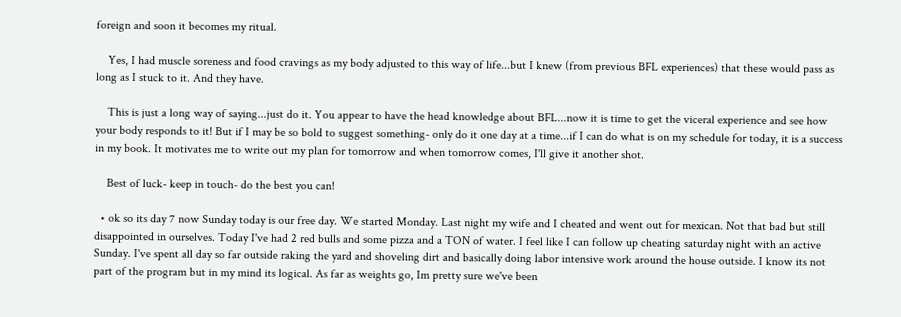foreign and soon it becomes my ritual.

    Yes, I had muscle soreness and food cravings as my body adjusted to this way of life...but I knew (from previous BFL experiences) that these would pass as long as I stuck to it. And they have.

    This is just a long way of saying...just do it. You appear to have the head knowledge about BFL...now it is time to get the viceral experience and see how your body responds to it! But if I may be so bold to suggest something- only do it one day at a time...if I can do what is on my schedule for today, it is a success in my book. It motivates me to write out my plan for tomorrow and when tomorrow comes, I'll give it another shot.

    Best of luck- keep in touch- do the best you can!

  • ok so its day 7 now Sunday today is our free day. We started Monday. Last night my wife and I cheated and went out for mexican. Not that bad but still disappointed in ourselves. Today I've had 2 red bulls and some pizza and a TON of water. I feel like I can follow up cheating saturday night with an active Sunday. I've spent all day so far outside raking the yard and shoveling dirt and basically doing labor intensive work around the house outside. I know its not part of the program but in my mind its logical. As far as weights go, Im pretty sure we've been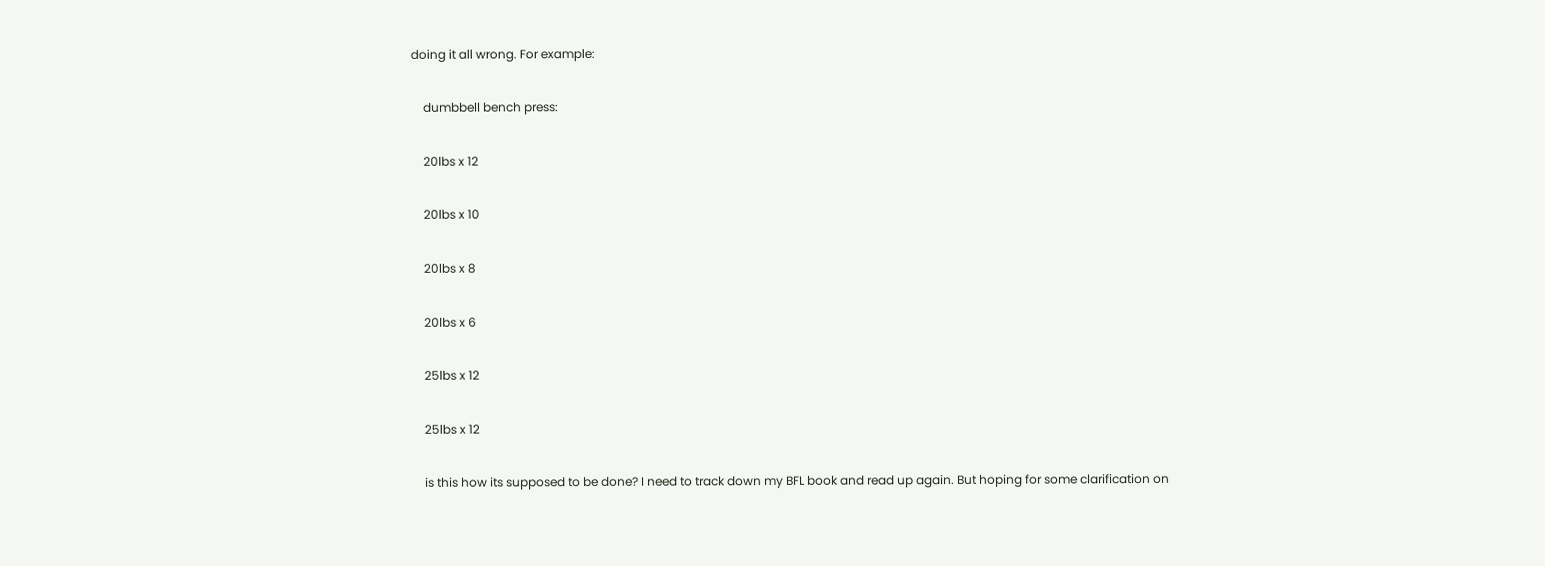doing it all wrong. For example:

    dumbbell bench press:

    20lbs x 12

    20lbs x 10

    20lbs x 8

    20lbs x 6

    25lbs x 12

    25lbs x 12

    is this how its supposed to be done? I need to track down my BFL book and read up again. But hoping for some clarification on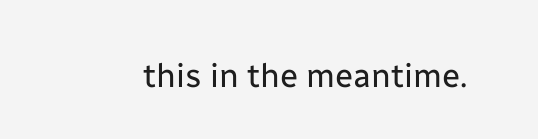this in the meantime.